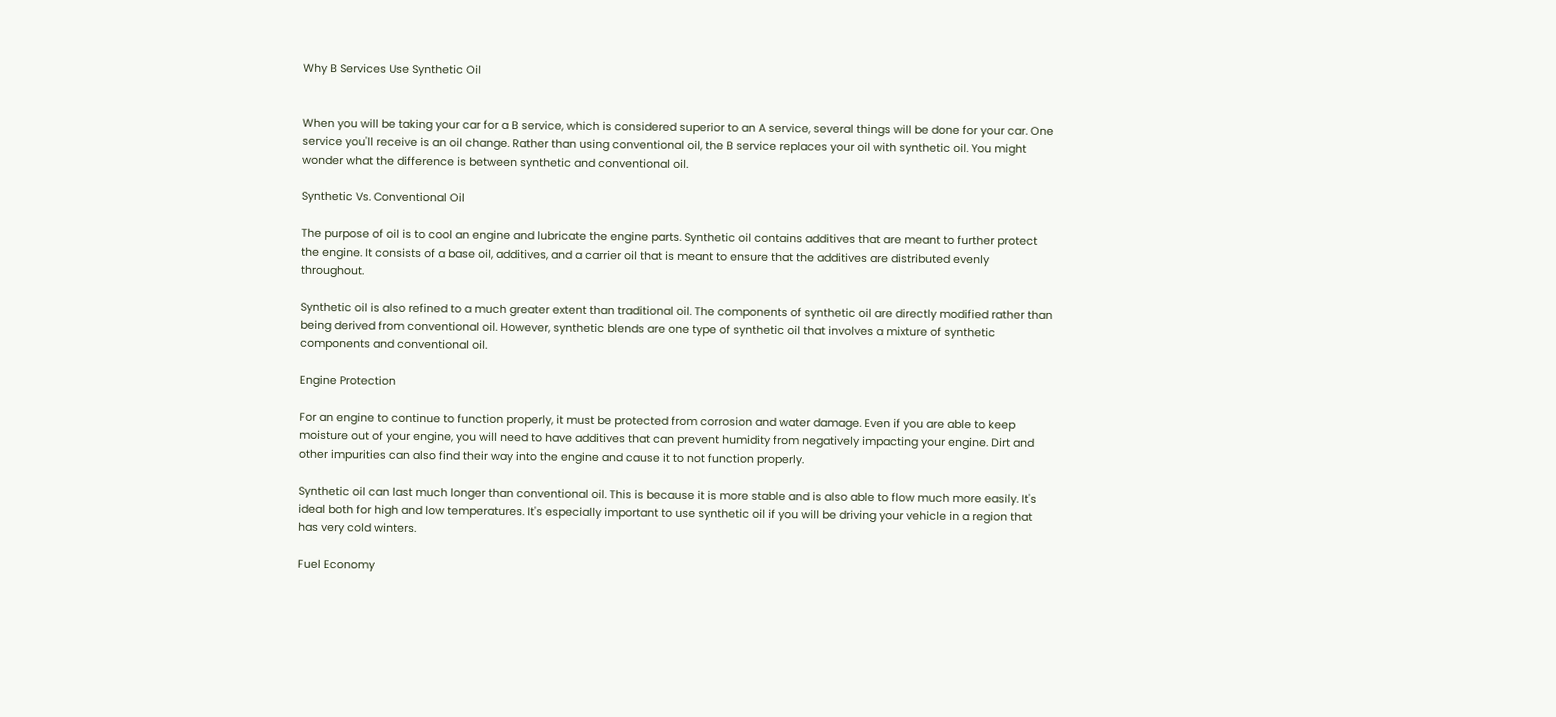Why B Services Use Synthetic Oil


When you will be taking your car for a B service, which is considered superior to an A service, several things will be done for your car. One service you'll receive is an oil change. Rather than using conventional oil, the B service replaces your oil with synthetic oil. You might wonder what the difference is between synthetic and conventional oil.

Synthetic Vs. Conventional Oil

The purpose of oil is to cool an engine and lubricate the engine parts. Synthetic oil contains additives that are meant to further protect the engine. It consists of a base oil, additives, and a carrier oil that is meant to ensure that the additives are distributed evenly throughout.

Synthetic oil is also refined to a much greater extent than traditional oil. The components of synthetic oil are directly modified rather than being derived from conventional oil. However, synthetic blends are one type of synthetic oil that involves a mixture of synthetic components and conventional oil.

Engine Protection

For an engine to continue to function properly, it must be protected from corrosion and water damage. Even if you are able to keep moisture out of your engine, you will need to have additives that can prevent humidity from negatively impacting your engine. Dirt and other impurities can also find their way into the engine and cause it to not function properly.

Synthetic oil can last much longer than conventional oil. This is because it is more stable and is also able to flow much more easily. It's ideal both for high and low temperatures. It's especially important to use synthetic oil if you will be driving your vehicle in a region that has very cold winters.

Fuel Economy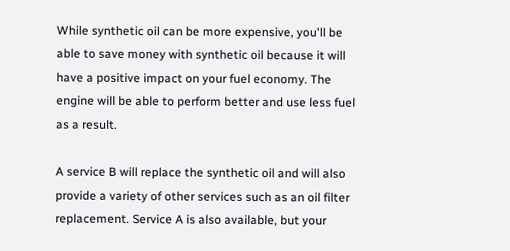While synthetic oil can be more expensive, you'll be able to save money with synthetic oil because it will have a positive impact on your fuel economy. The engine will be able to perform better and use less fuel as a result.

A service B will replace the synthetic oil and will also provide a variety of other services such as an oil filter replacement. Service A is also available, but your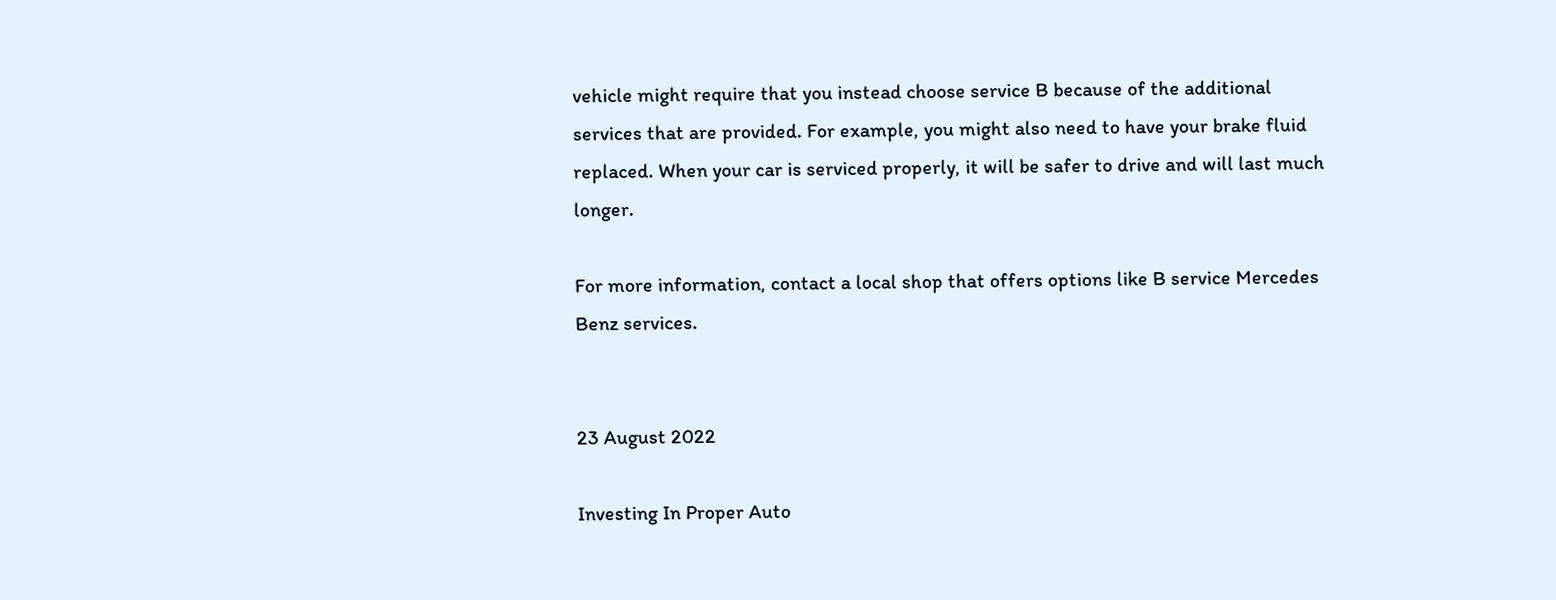vehicle might require that you instead choose service B because of the additional services that are provided. For example, you might also need to have your brake fluid replaced. When your car is serviced properly, it will be safer to drive and will last much longer.

For more information, contact a local shop that offers options like B service Mercedes Benz services.


23 August 2022

Investing In Proper Auto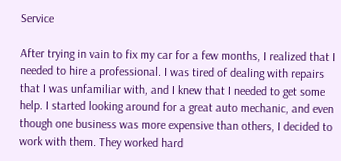Service

After trying in vain to fix my car for a few months, I realized that I needed to hire a professional. I was tired of dealing with repairs that I was unfamiliar with, and I knew that I needed to get some help. I started looking around for a great auto mechanic, and even though one business was more expensive than others, I decided to work with them. They worked hard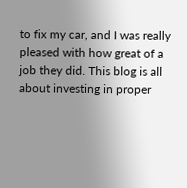to fix my car, and I was really pleased with how great of a job they did. This blog is all about investing in proper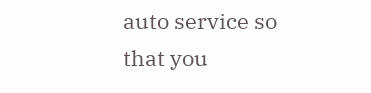auto service so that you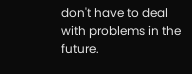don't have to deal with problems in the future.